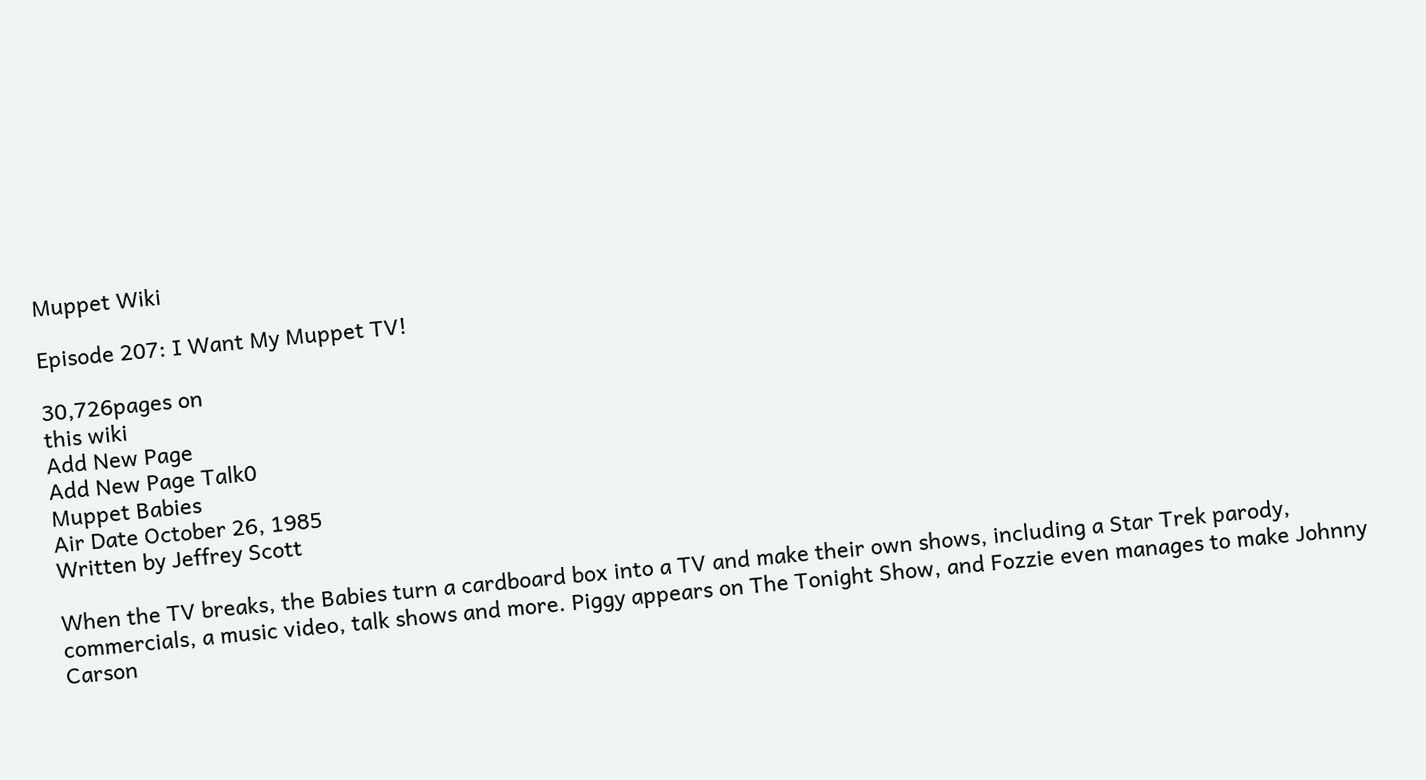Muppet Wiki

Episode 207: I Want My Muppet TV!

30,726pages on
this wiki
Add New Page
Add New Page Talk0
Muppet Babies
Air Date October 26, 1985
Written by Jeffrey Scott

When the TV breaks, the Babies turn a cardboard box into a TV and make their own shows, including a Star Trek parody, commercials, a music video, talk shows and more. Piggy appears on The Tonight Show, and Fozzie even manages to make Johnny Carson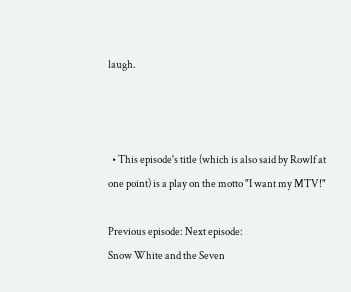laugh.



  • This episode's title (which is also said by Rowlf at one point) is a play on the motto "I want my MTV!"

Previous episode: Next episode:
Snow White and the Seven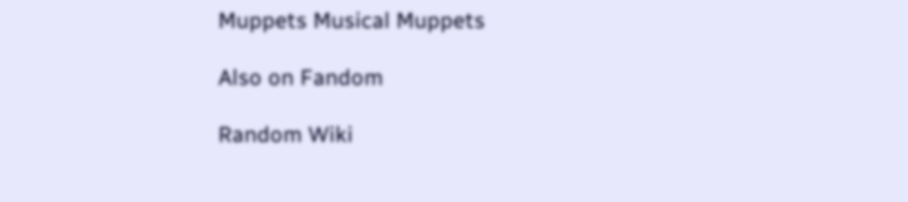Muppets Musical Muppets

Also on Fandom

Random Wiki